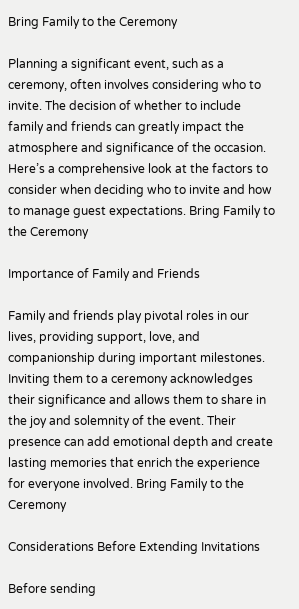Bring Family to the Ceremony

Planning a significant event, such as a ceremony, often involves considering who to invite. The decision of whether to include family and friends can greatly impact the atmosphere and significance of the occasion. Here’s a comprehensive look at the factors to consider when deciding who to invite and how to manage guest expectations. Bring Family to the Ceremony

Importance of Family and Friends

Family and friends play pivotal roles in our lives, providing support, love, and companionship during important milestones. Inviting them to a ceremony acknowledges their significance and allows them to share in the joy and solemnity of the event. Their presence can add emotional depth and create lasting memories that enrich the experience for everyone involved. Bring Family to the Ceremony

Considerations Before Extending Invitations

Before sending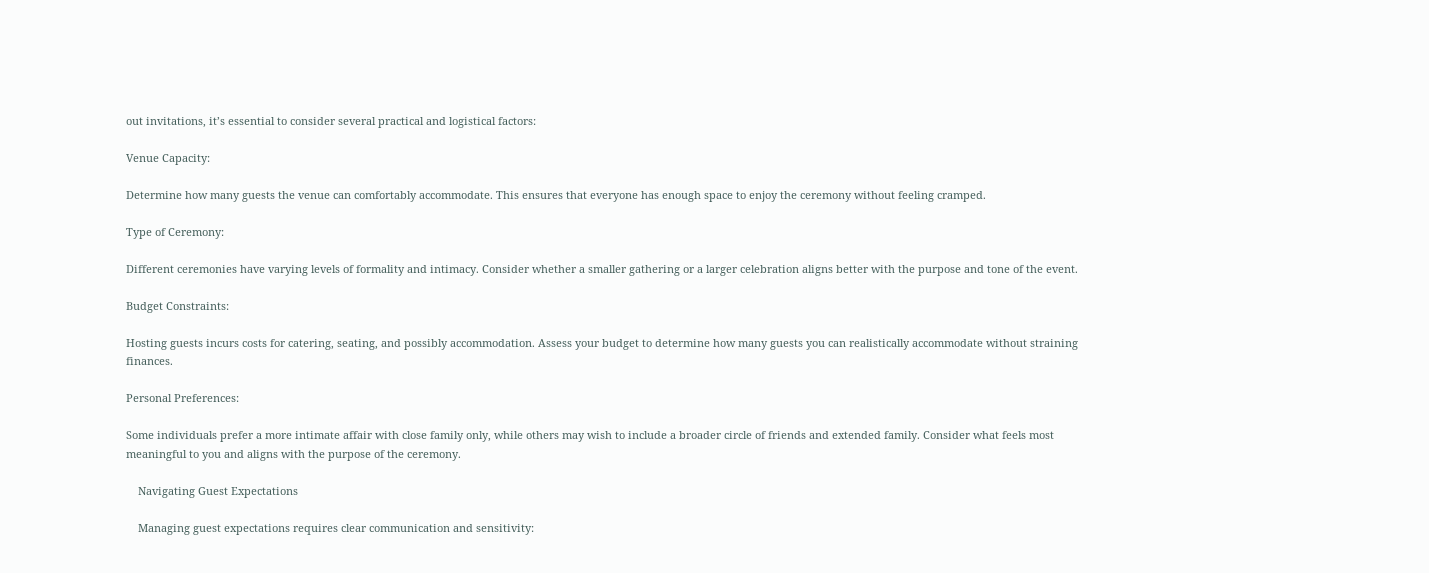out invitations, it’s essential to consider several practical and logistical factors:

Venue Capacity:

Determine how many guests the venue can comfortably accommodate. This ensures that everyone has enough space to enjoy the ceremony without feeling cramped.

Type of Ceremony:

Different ceremonies have varying levels of formality and intimacy. Consider whether a smaller gathering or a larger celebration aligns better with the purpose and tone of the event.

Budget Constraints:

Hosting guests incurs costs for catering, seating, and possibly accommodation. Assess your budget to determine how many guests you can realistically accommodate without straining finances.

Personal Preferences:

Some individuals prefer a more intimate affair with close family only, while others may wish to include a broader circle of friends and extended family. Consider what feels most meaningful to you and aligns with the purpose of the ceremony.

    Navigating Guest Expectations

    Managing guest expectations requires clear communication and sensitivity: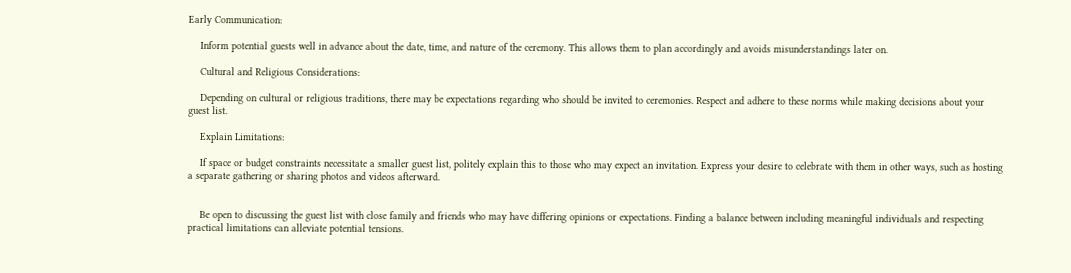Early Communication:

    Inform potential guests well in advance about the date, time, and nature of the ceremony. This allows them to plan accordingly and avoids misunderstandings later on.

    Cultural and Religious Considerations:

    Depending on cultural or religious traditions, there may be expectations regarding who should be invited to ceremonies. Respect and adhere to these norms while making decisions about your guest list.

    Explain Limitations:

    If space or budget constraints necessitate a smaller guest list, politely explain this to those who may expect an invitation. Express your desire to celebrate with them in other ways, such as hosting a separate gathering or sharing photos and videos afterward.


    Be open to discussing the guest list with close family and friends who may have differing opinions or expectations. Finding a balance between including meaningful individuals and respecting practical limitations can alleviate potential tensions.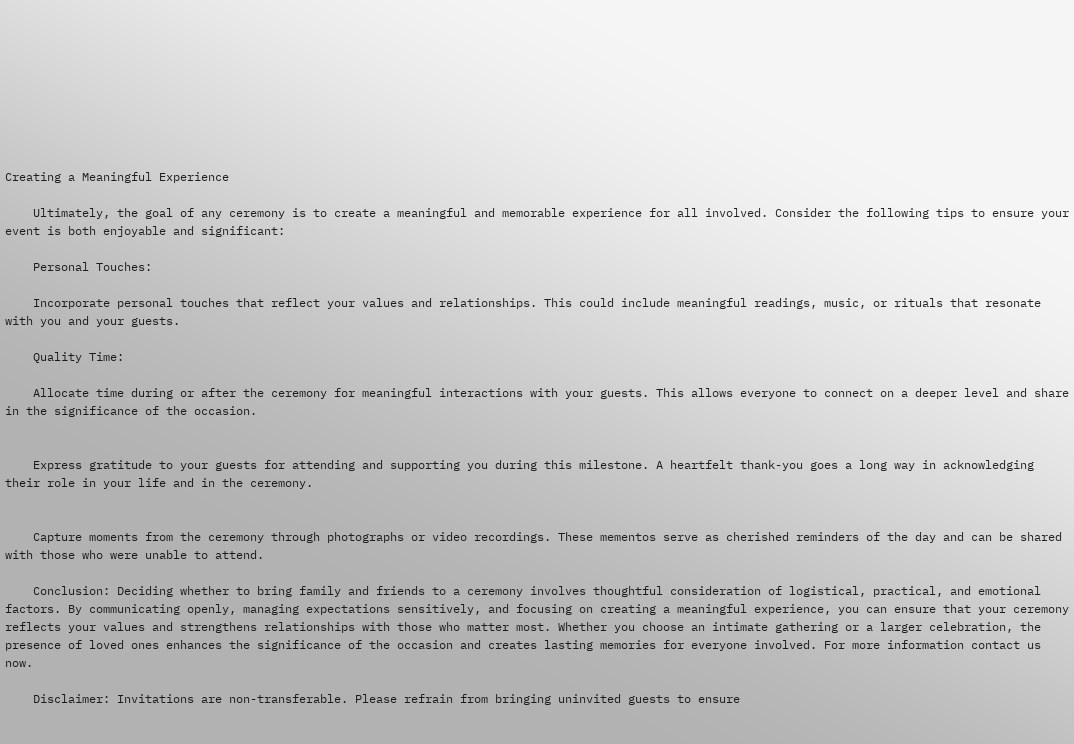Creating a Meaningful Experience

    Ultimately, the goal of any ceremony is to create a meaningful and memorable experience for all involved. Consider the following tips to ensure your event is both enjoyable and significant:

    Personal Touches:

    Incorporate personal touches that reflect your values and relationships. This could include meaningful readings, music, or rituals that resonate with you and your guests.

    Quality Time:

    Allocate time during or after the ceremony for meaningful interactions with your guests. This allows everyone to connect on a deeper level and share in the significance of the occasion.


    Express gratitude to your guests for attending and supporting you during this milestone. A heartfelt thank-you goes a long way in acknowledging their role in your life and in the ceremony.


    Capture moments from the ceremony through photographs or video recordings. These mementos serve as cherished reminders of the day and can be shared with those who were unable to attend.

    Conclusion: Deciding whether to bring family and friends to a ceremony involves thoughtful consideration of logistical, practical, and emotional factors. By communicating openly, managing expectations sensitively, and focusing on creating a meaningful experience, you can ensure that your ceremony reflects your values and strengthens relationships with those who matter most. Whether you choose an intimate gathering or a larger celebration, the presence of loved ones enhances the significance of the occasion and creates lasting memories for everyone involved. For more information contact us now.

    Disclaimer: Invitations are non-transferable. Please refrain from bringing uninvited guests to ensure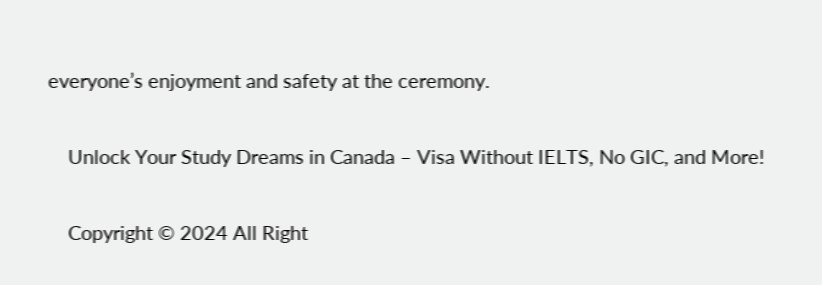everyone’s enjoyment and safety at the ceremony.

    Unlock Your Study Dreams in Canada – Visa Without IELTS, No GIC, and More!

    Copyright © 2024 All Right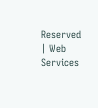Reserved | Web Services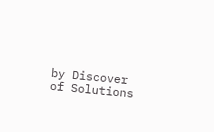by Discover of Solutions